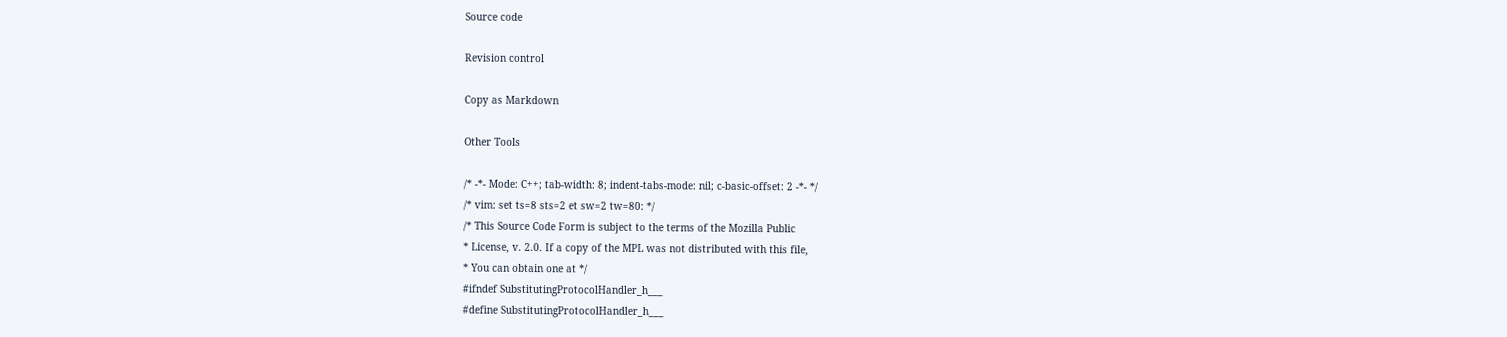Source code

Revision control

Copy as Markdown

Other Tools

/* -*- Mode: C++; tab-width: 8; indent-tabs-mode: nil; c-basic-offset: 2 -*- */
/* vim: set ts=8 sts=2 et sw=2 tw=80: */
/* This Source Code Form is subject to the terms of the Mozilla Public
* License, v. 2.0. If a copy of the MPL was not distributed with this file,
* You can obtain one at */
#ifndef SubstitutingProtocolHandler_h___
#define SubstitutingProtocolHandler_h___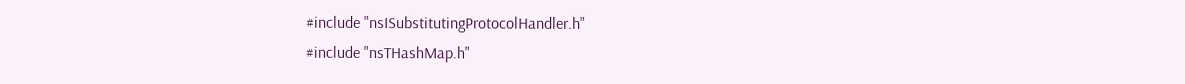#include "nsISubstitutingProtocolHandler.h"
#include "nsTHashMap.h"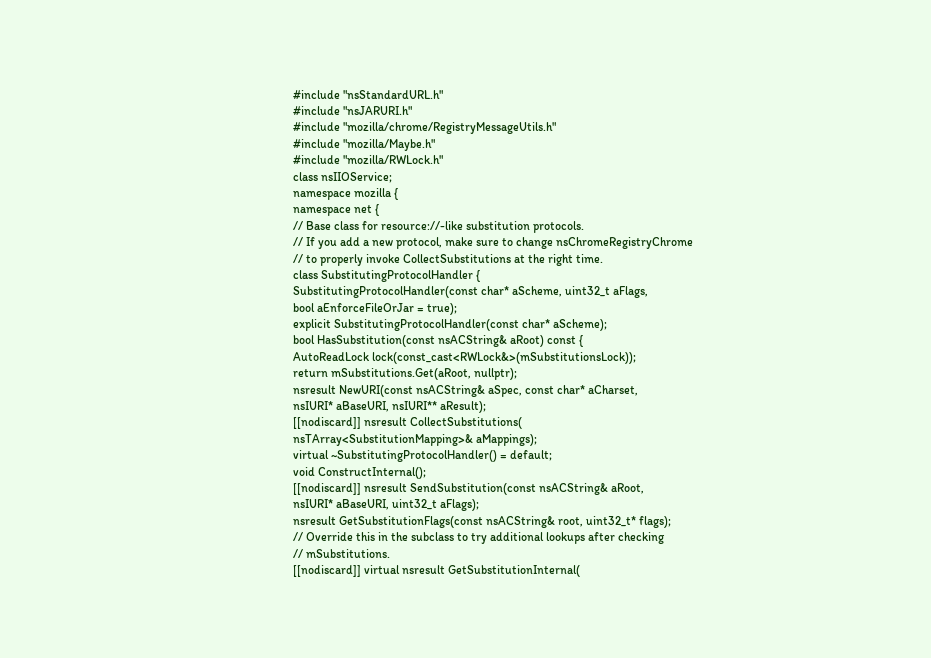#include "nsStandardURL.h"
#include "nsJARURI.h"
#include "mozilla/chrome/RegistryMessageUtils.h"
#include "mozilla/Maybe.h"
#include "mozilla/RWLock.h"
class nsIIOService;
namespace mozilla {
namespace net {
// Base class for resource://-like substitution protocols.
// If you add a new protocol, make sure to change nsChromeRegistryChrome
// to properly invoke CollectSubstitutions at the right time.
class SubstitutingProtocolHandler {
SubstitutingProtocolHandler(const char* aScheme, uint32_t aFlags,
bool aEnforceFileOrJar = true);
explicit SubstitutingProtocolHandler(const char* aScheme);
bool HasSubstitution(const nsACString& aRoot) const {
AutoReadLock lock(const_cast<RWLock&>(mSubstitutionsLock));
return mSubstitutions.Get(aRoot, nullptr);
nsresult NewURI(const nsACString& aSpec, const char* aCharset,
nsIURI* aBaseURI, nsIURI** aResult);
[[nodiscard]] nsresult CollectSubstitutions(
nsTArray<SubstitutionMapping>& aMappings);
virtual ~SubstitutingProtocolHandler() = default;
void ConstructInternal();
[[nodiscard]] nsresult SendSubstitution(const nsACString& aRoot,
nsIURI* aBaseURI, uint32_t aFlags);
nsresult GetSubstitutionFlags(const nsACString& root, uint32_t* flags);
// Override this in the subclass to try additional lookups after checking
// mSubstitutions.
[[nodiscard]] virtual nsresult GetSubstitutionInternal(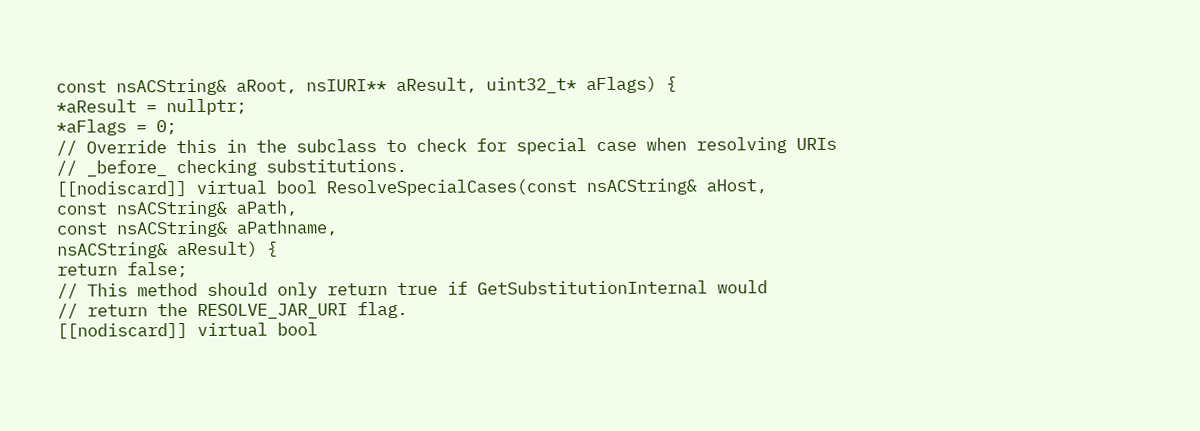const nsACString& aRoot, nsIURI** aResult, uint32_t* aFlags) {
*aResult = nullptr;
*aFlags = 0;
// Override this in the subclass to check for special case when resolving URIs
// _before_ checking substitutions.
[[nodiscard]] virtual bool ResolveSpecialCases(const nsACString& aHost,
const nsACString& aPath,
const nsACString& aPathname,
nsACString& aResult) {
return false;
// This method should only return true if GetSubstitutionInternal would
// return the RESOLVE_JAR_URI flag.
[[nodiscard]] virtual bool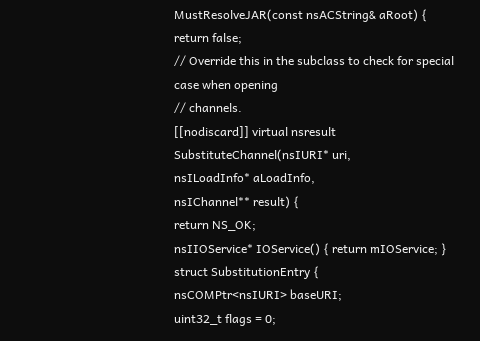MustResolveJAR(const nsACString& aRoot) {
return false;
// Override this in the subclass to check for special case when opening
// channels.
[[nodiscard]] virtual nsresult SubstituteChannel(nsIURI* uri,
nsILoadInfo* aLoadInfo,
nsIChannel** result) {
return NS_OK;
nsIIOService* IOService() { return mIOService; }
struct SubstitutionEntry {
nsCOMPtr<nsIURI> baseURI;
uint32_t flags = 0;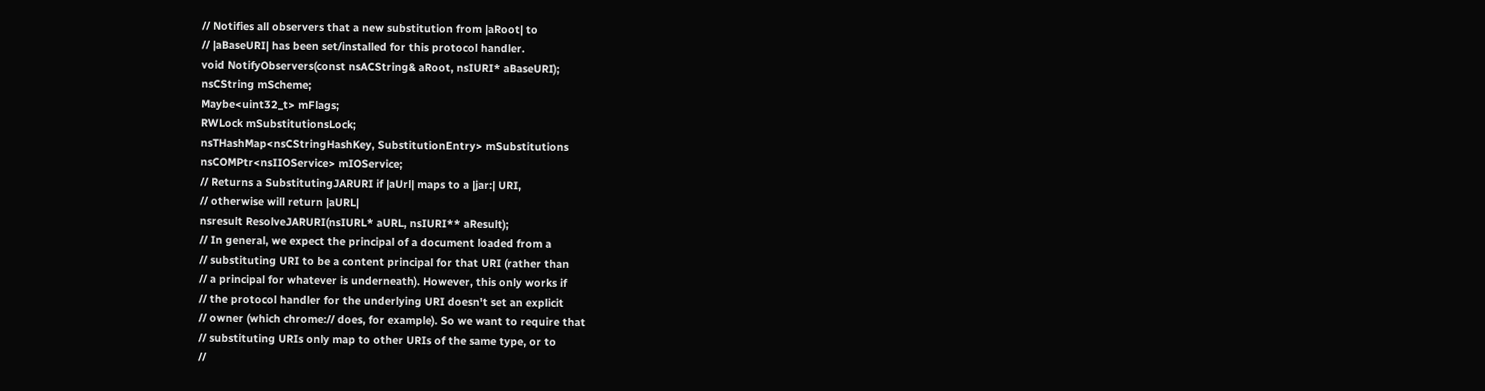// Notifies all observers that a new substitution from |aRoot| to
// |aBaseURI| has been set/installed for this protocol handler.
void NotifyObservers(const nsACString& aRoot, nsIURI* aBaseURI);
nsCString mScheme;
Maybe<uint32_t> mFlags;
RWLock mSubstitutionsLock;
nsTHashMap<nsCStringHashKey, SubstitutionEntry> mSubstitutions
nsCOMPtr<nsIIOService> mIOService;
// Returns a SubstitutingJARURI if |aUrl| maps to a |jar:| URI,
// otherwise will return |aURL|
nsresult ResolveJARURI(nsIURL* aURL, nsIURI** aResult);
// In general, we expect the principal of a document loaded from a
// substituting URI to be a content principal for that URI (rather than
// a principal for whatever is underneath). However, this only works if
// the protocol handler for the underlying URI doesn't set an explicit
// owner (which chrome:// does, for example). So we want to require that
// substituting URIs only map to other URIs of the same type, or to
//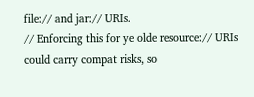file:// and jar:// URIs.
// Enforcing this for ye olde resource:// URIs could carry compat risks, so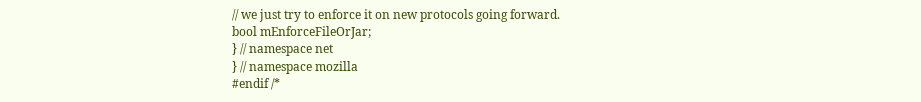// we just try to enforce it on new protocols going forward.
bool mEnforceFileOrJar;
} // namespace net
} // namespace mozilla
#endif /*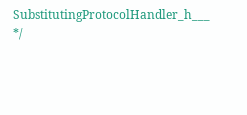SubstitutingProtocolHandler_h___ */